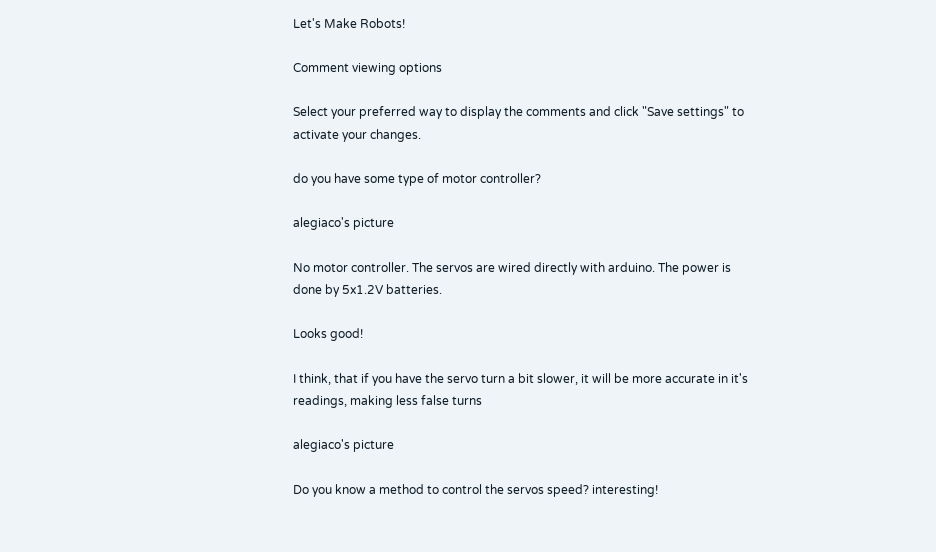Let's Make Robots!

Comment viewing options

Select your preferred way to display the comments and click "Save settings" to activate your changes.

do you have some type of motor controller?

alegiaco's picture

No motor controller. The servos are wired directly with arduino. The power is done by 5x1.2V batteries.

Looks good!

I think, that if you have the servo turn a bit slower, it will be more accurate in it's readings, making less false turns

alegiaco's picture

Do you know a method to control the servos speed? interesting!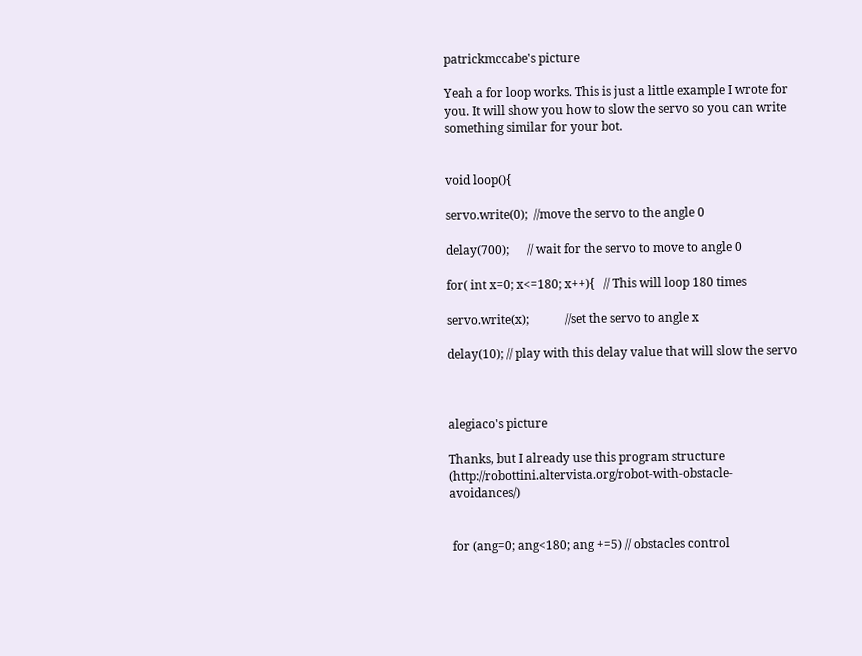patrickmccabe's picture

Yeah a for loop works. This is just a little example I wrote for you. It will show you how to slow the servo so you can write something similar for your bot.


void loop(){

servo.write(0);  //move the servo to the angle 0

delay(700);      // wait for the servo to move to angle 0

for( int x=0; x<=180; x++){   // This will loop 180 times

servo.write(x);            //set the servo to angle x

delay(10); // play with this delay value that will slow the servo



alegiaco's picture

Thanks, but I already use this program structure (http://robottini.altervista.org/robot-with-obstacle-avoidances/)


 for (ang=0; ang<180; ang +=5) // obstacles control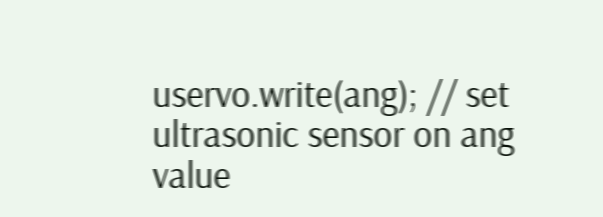uservo.write(ang); // set ultrasonic sensor on ang value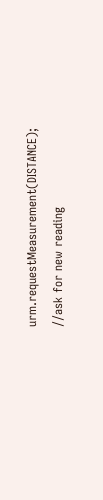urm.requestMeasurement(DISTANCE); //ask for new reading